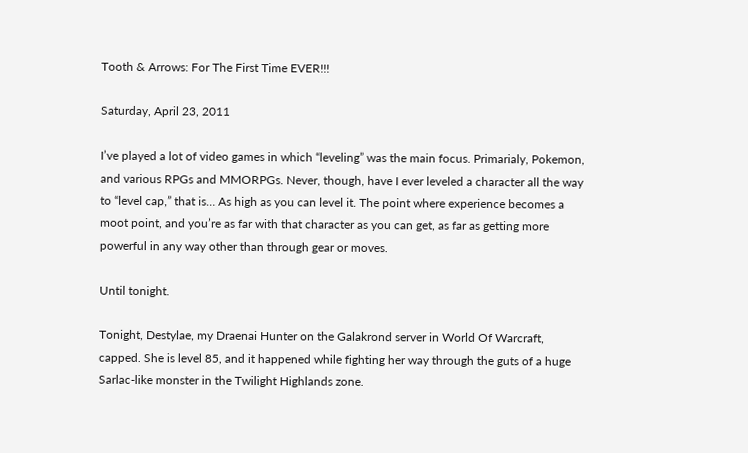Tooth & Arrows: For The First Time EVER!!!

Saturday, April 23, 2011

I’ve played a lot of video games in which “leveling” was the main focus. Primarialy, Pokemon, and various RPGs and MMORPGs. Never, though, have I ever leveled a character all the way to “level cap,” that is… As high as you can level it. The point where experience becomes a moot point, and you’re as far with that character as you can get, as far as getting more powerful in any way other than through gear or moves.

Until tonight.

Tonight, Destylae, my Draenai Hunter on the Galakrond server in World Of Warcraft, capped. She is level 85, and it happened while fighting her way through the guts of a huge Sarlac-like monster in the Twilight Highlands zone.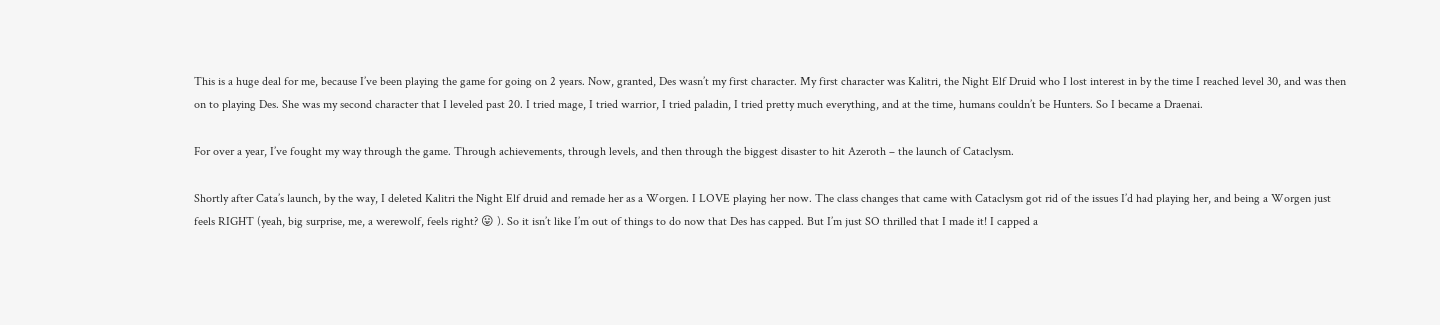This is a huge deal for me, because I’ve been playing the game for going on 2 years. Now, granted, Des wasn’t my first character. My first character was Kalitri, the Night Elf Druid who I lost interest in by the time I reached level 30, and was then on to playing Des. She was my second character that I leveled past 20. I tried mage, I tried warrior, I tried paladin, I tried pretty much everything, and at the time, humans couldn’t be Hunters. So I became a Draenai.

For over a year, I’ve fought my way through the game. Through achievements, through levels, and then through the biggest disaster to hit Azeroth – the launch of Cataclysm.

Shortly after Cata’s launch, by the way, I deleted Kalitri the Night Elf druid and remade her as a Worgen. I LOVE playing her now. The class changes that came with Cataclysm got rid of the issues I’d had playing her, and being a Worgen just feels RIGHT (yeah, big surprise, me, a werewolf, feels right? 😛 ). So it isn’t like I’m out of things to do now that Des has capped. But I’m just SO thrilled that I made it! I capped a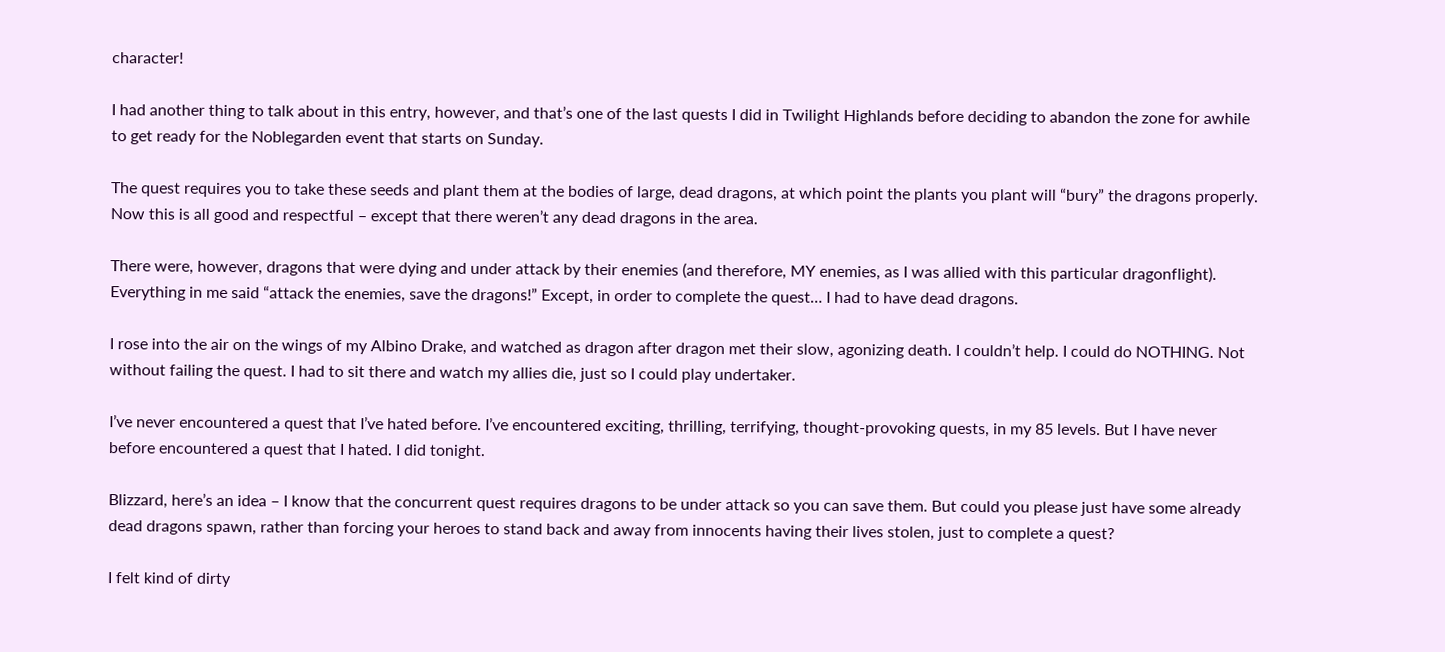character!

I had another thing to talk about in this entry, however, and that’s one of the last quests I did in Twilight Highlands before deciding to abandon the zone for awhile to get ready for the Noblegarden event that starts on Sunday.

The quest requires you to take these seeds and plant them at the bodies of large, dead dragons, at which point the plants you plant will “bury” the dragons properly. Now this is all good and respectful – except that there weren’t any dead dragons in the area.

There were, however, dragons that were dying and under attack by their enemies (and therefore, MY enemies, as I was allied with this particular dragonflight). Everything in me said “attack the enemies, save the dragons!” Except, in order to complete the quest… I had to have dead dragons.

I rose into the air on the wings of my Albino Drake, and watched as dragon after dragon met their slow, agonizing death. I couldn’t help. I could do NOTHING. Not without failing the quest. I had to sit there and watch my allies die, just so I could play undertaker.

I’ve never encountered a quest that I’ve hated before. I’ve encountered exciting, thrilling, terrifying, thought-provoking quests, in my 85 levels. But I have never before encountered a quest that I hated. I did tonight.

Blizzard, here’s an idea – I know that the concurrent quest requires dragons to be under attack so you can save them. But could you please just have some already dead dragons spawn, rather than forcing your heroes to stand back and away from innocents having their lives stolen, just to complete a quest?

I felt kind of dirty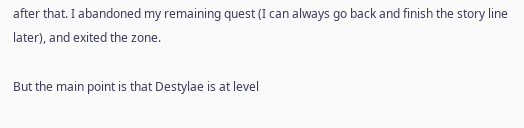after that. I abandoned my remaining quest (I can always go back and finish the story line later), and exited the zone.

But the main point is that Destylae is at level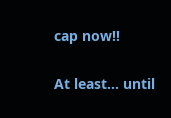cap now!!

At least… until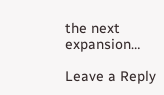the next expansion…

Leave a Reply